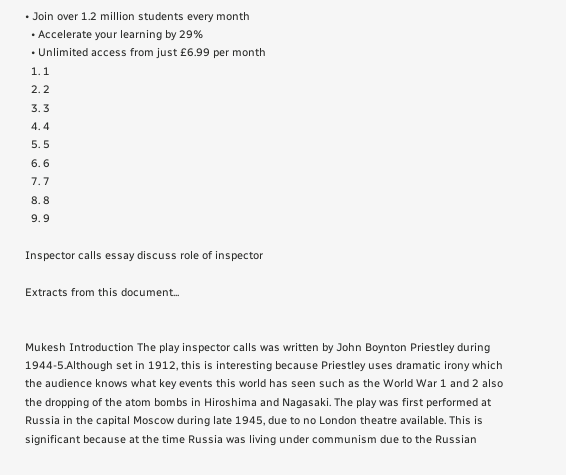• Join over 1.2 million students every month
  • Accelerate your learning by 29%
  • Unlimited access from just £6.99 per month
  1. 1
  2. 2
  3. 3
  4. 4
  5. 5
  6. 6
  7. 7
  8. 8
  9. 9

Inspector calls essay discuss role of inspector

Extracts from this document...


Mukesh Introduction The play inspector calls was written by John Boynton Priestley during 1944-5.Although set in 1912, this is interesting because Priestley uses dramatic irony which the audience knows what key events this world has seen such as the World War 1 and 2 also the dropping of the atom bombs in Hiroshima and Nagasaki. The play was first performed at Russia in the capital Moscow during late 1945, due to no London theatre available. This is significant because at the time Russia was living under communism due to the Russian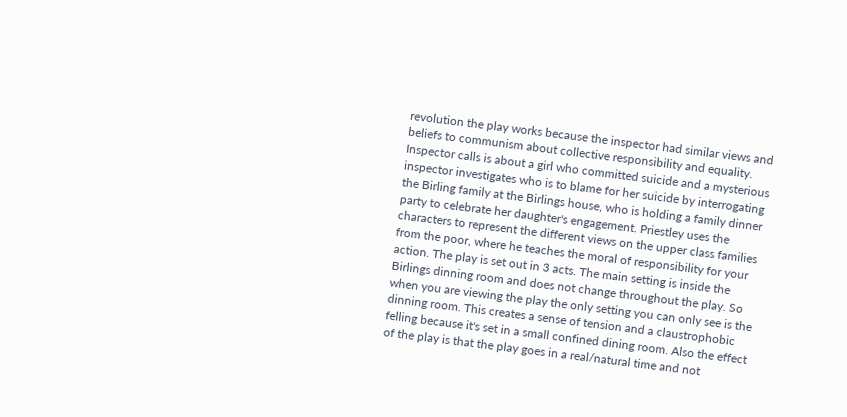revolution the play works because the inspector had similar views and beliefs to communism about collective responsibility and equality. Inspector calls is about a girl who committed suicide and a mysterious inspector investigates who is to blame for her suicide by interrogating the Birling family at the Birlings house, who is holding a family dinner party to celebrate her daughter's engagement. Priestley uses the characters to represent the different views on the upper class families from the poor, where he teaches the moral of responsibility for your action. The play is set out in 3 acts. The main setting is inside the Birlings dinning room and does not change throughout the play. So when you are viewing the play the only setting you can only see is the dinning room. This creates a sense of tension and a claustrophobic felling because it's set in a small confined dining room. Also the effect of the play is that the play goes in a real/natural time and not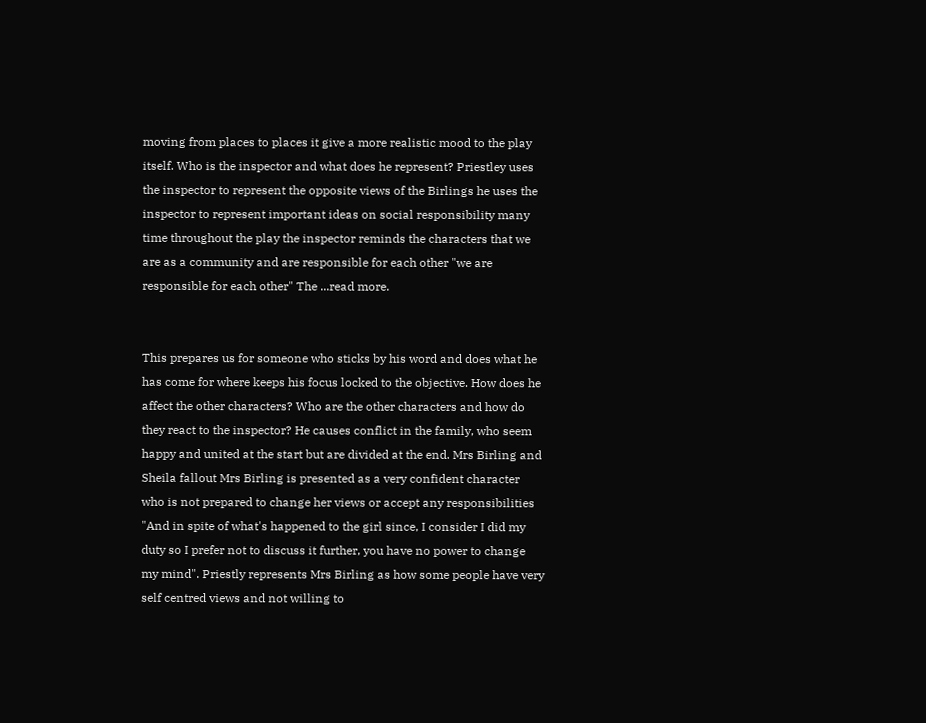moving from places to places it give a more realistic mood to the play itself. Who is the inspector and what does he represent? Priestley uses the inspector to represent the opposite views of the Birlings he uses the inspector to represent important ideas on social responsibility many time throughout the play the inspector reminds the characters that we are as a community and are responsible for each other "we are responsible for each other" The ...read more.


This prepares us for someone who sticks by his word and does what he has come for where keeps his focus locked to the objective. How does he affect the other characters? Who are the other characters and how do they react to the inspector? He causes conflict in the family, who seem happy and united at the start but are divided at the end. Mrs Birling and Sheila fallout Mrs Birling is presented as a very confident character who is not prepared to change her views or accept any responsibilities "And in spite of what's happened to the girl since, I consider I did my duty so I prefer not to discuss it further, you have no power to change my mind". Priestly represents Mrs Birling as how some people have very self centred views and not willing to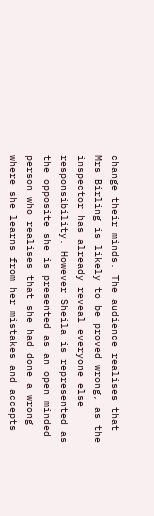change their minds. The audience realises that Mrs Birling is likely to be proved wrong, as the inspector has already reveal everyone else responsibility. However Sheila is represented as the opposite she is presented as an open minded person who realises that she had done a wrong where she learns from her mistakes and accepts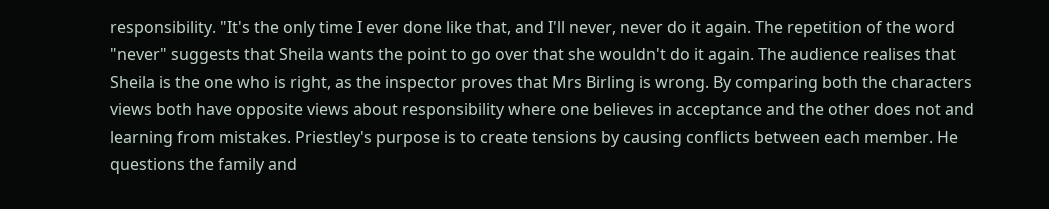responsibility. "It's the only time I ever done like that, and I'll never, never do it again. The repetition of the word "never" suggests that Sheila wants the point to go over that she wouldn't do it again. The audience realises that Sheila is the one who is right, as the inspector proves that Mrs Birling is wrong. By comparing both the characters views both have opposite views about responsibility where one believes in acceptance and the other does not and learning from mistakes. Priestley's purpose is to create tensions by causing conflicts between each member. He questions the family and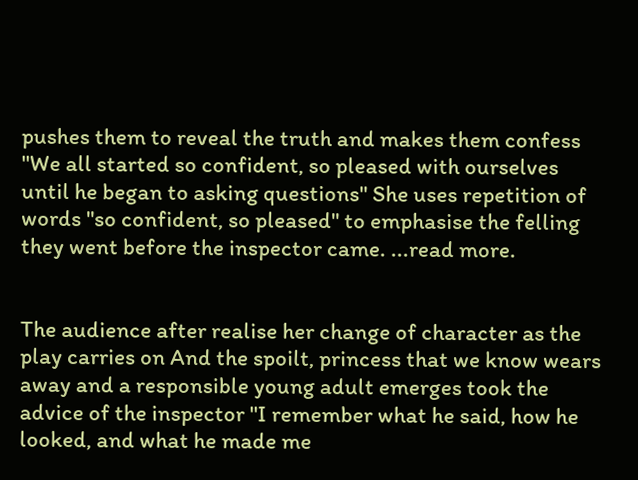pushes them to reveal the truth and makes them confess "We all started so confident, so pleased with ourselves until he began to asking questions" She uses repetition of words "so confident, so pleased" to emphasise the felling they went before the inspector came. ...read more.


The audience after realise her change of character as the play carries on And the spoilt, princess that we know wears away and a responsible young adult emerges took the advice of the inspector "I remember what he said, how he looked, and what he made me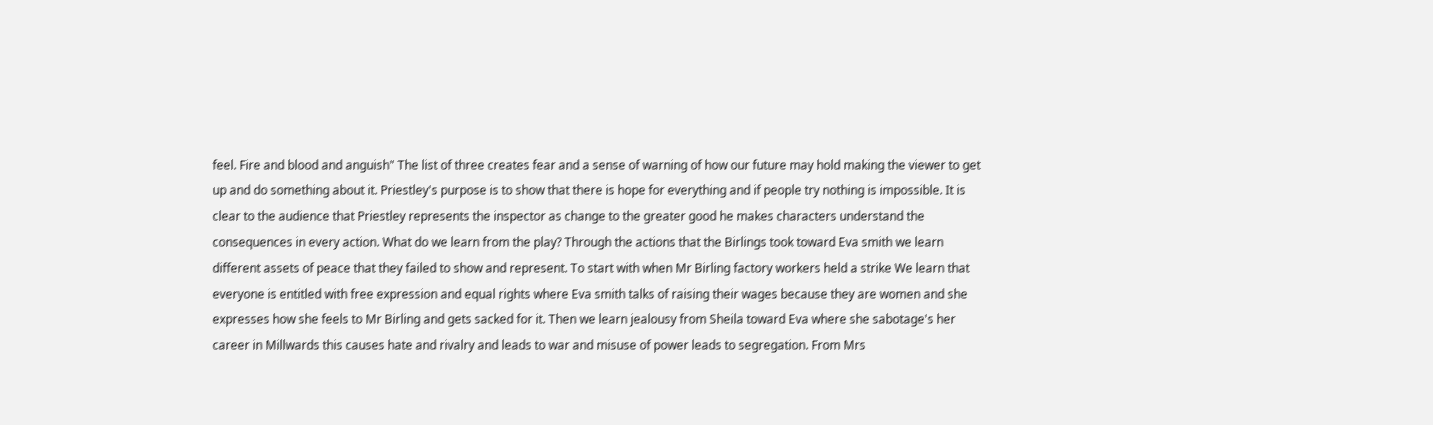feel. Fire and blood and anguish" The list of three creates fear and a sense of warning of how our future may hold making the viewer to get up and do something about it. Priestley's purpose is to show that there is hope for everything and if people try nothing is impossible. It is clear to the audience that Priestley represents the inspector as change to the greater good he makes characters understand the consequences in every action. What do we learn from the play? Through the actions that the Birlings took toward Eva smith we learn different assets of peace that they failed to show and represent. To start with when Mr Birling factory workers held a strike We learn that everyone is entitled with free expression and equal rights where Eva smith talks of raising their wages because they are women and she expresses how she feels to Mr Birling and gets sacked for it. Then we learn jealousy from Sheila toward Eva where she sabotage's her career in Millwards this causes hate and rivalry and leads to war and misuse of power leads to segregation. From Mrs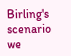Birling's scenario we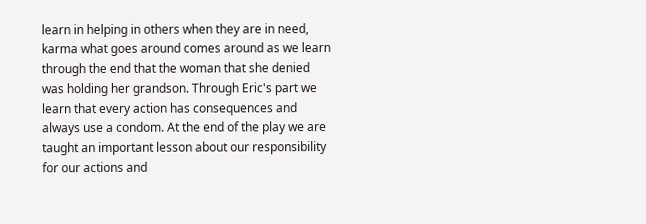learn in helping in others when they are in need, karma what goes around comes around as we learn through the end that the woman that she denied was holding her grandson. Through Eric's part we learn that every action has consequences and always use a condom. At the end of the play we are taught an important lesson about our responsibility for our actions and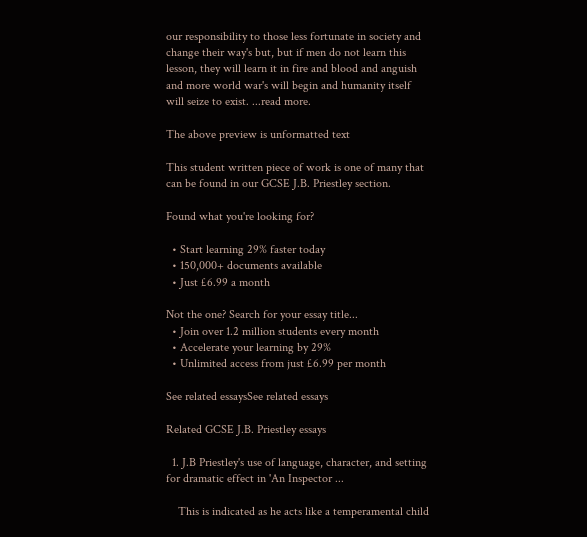our responsibility to those less fortunate in society and change their way's but, but if men do not learn this lesson, they will learn it in fire and blood and anguish and more world war's will begin and humanity itself will seize to exist. ...read more.

The above preview is unformatted text

This student written piece of work is one of many that can be found in our GCSE J.B. Priestley section.

Found what you're looking for?

  • Start learning 29% faster today
  • 150,000+ documents available
  • Just £6.99 a month

Not the one? Search for your essay title...
  • Join over 1.2 million students every month
  • Accelerate your learning by 29%
  • Unlimited access from just £6.99 per month

See related essaysSee related essays

Related GCSE J.B. Priestley essays

  1. J.B Priestley's use of language, character, and setting for dramatic effect in 'An Inspector ...

    This is indicated as he acts like a temperamental child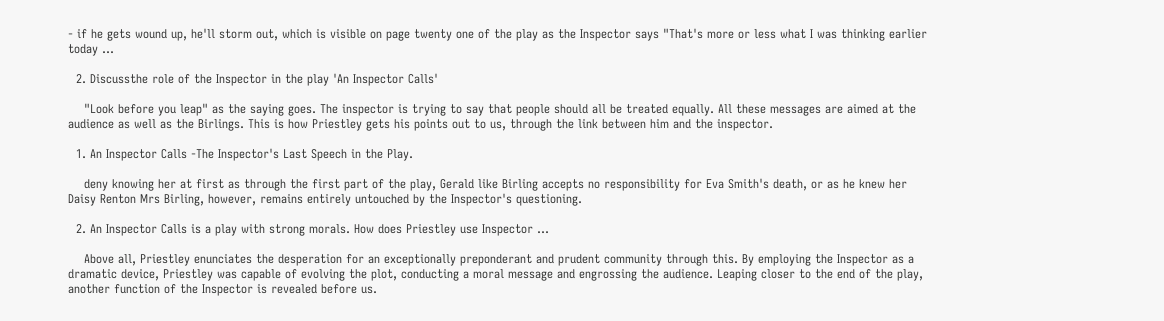- if he gets wound up, he'll storm out, which is visible on page twenty one of the play as the Inspector says "That's more or less what I was thinking earlier today ...

  2. Discussthe role of the Inspector in the play 'An Inspector Calls'

    "Look before you leap" as the saying goes. The inspector is trying to say that people should all be treated equally. All these messages are aimed at the audience as well as the Birlings. This is how Priestley gets his points out to us, through the link between him and the inspector.

  1. An Inspector Calls -The Inspector's Last Speech in the Play.

    deny knowing her at first as through the first part of the play, Gerald like Birling accepts no responsibility for Eva Smith's death, or as he knew her Daisy Renton Mrs Birling, however, remains entirely untouched by the Inspector's questioning.

  2. An Inspector Calls is a play with strong morals. How does Priestley use Inspector ...

    Above all, Priestley enunciates the desperation for an exceptionally preponderant and prudent community through this. By employing the Inspector as a dramatic device, Priestley was capable of evolving the plot, conducting a moral message and engrossing the audience. Leaping closer to the end of the play, another function of the Inspector is revealed before us.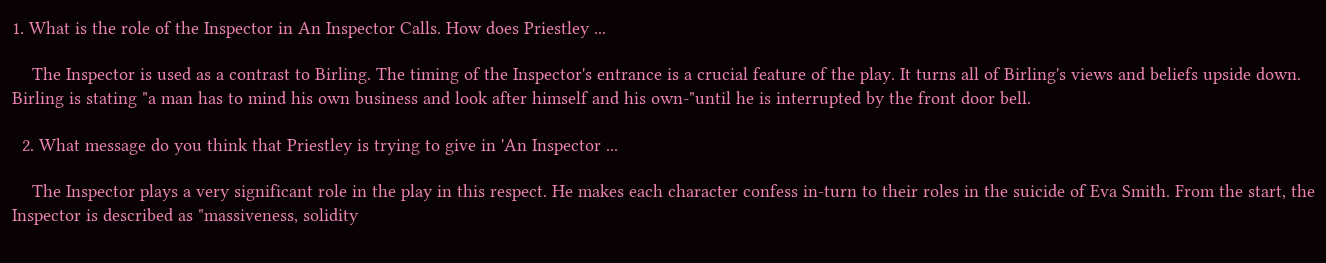1. What is the role of the Inspector in An Inspector Calls. How does Priestley ...

    The Inspector is used as a contrast to Birling. The timing of the Inspector's entrance is a crucial feature of the play. It turns all of Birling's views and beliefs upside down. Birling is stating "a man has to mind his own business and look after himself and his own-"until he is interrupted by the front door bell.

  2. What message do you think that Priestley is trying to give in 'An Inspector ...

    The Inspector plays a very significant role in the play in this respect. He makes each character confess in-turn to their roles in the suicide of Eva Smith. From the start, the Inspector is described as "massiveness, solidity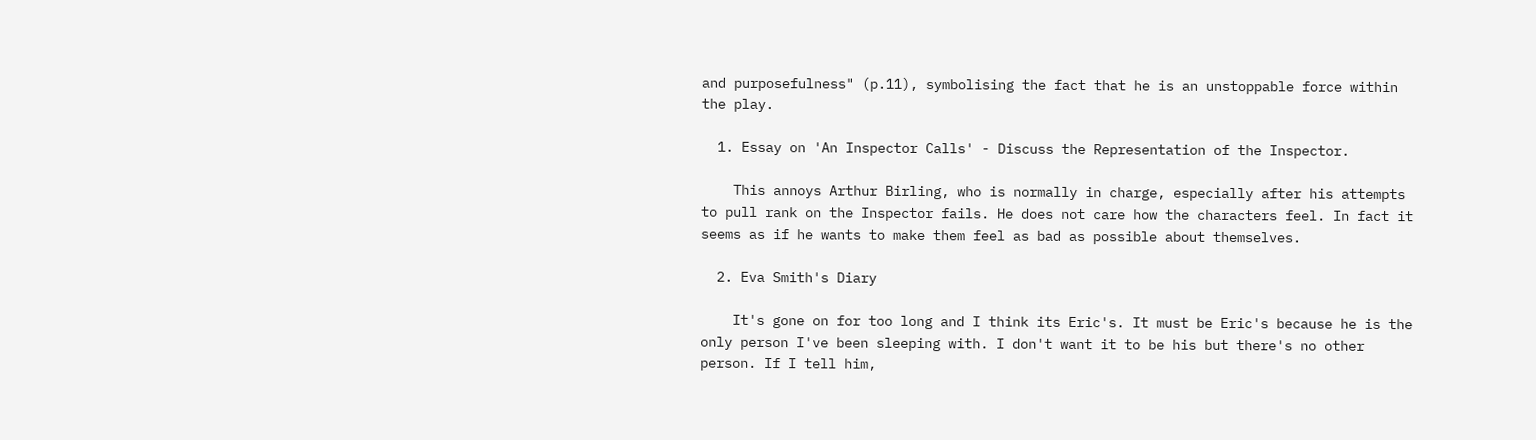and purposefulness" (p.11), symbolising the fact that he is an unstoppable force within the play.

  1. Essay on 'An Inspector Calls' - Discuss the Representation of the Inspector.

    This annoys Arthur Birling, who is normally in charge, especially after his attempts to pull rank on the Inspector fails. He does not care how the characters feel. In fact it seems as if he wants to make them feel as bad as possible about themselves.

  2. Eva Smith's Diary

    It's gone on for too long and I think its Eric's. It must be Eric's because he is the only person I've been sleeping with. I don't want it to be his but there's no other person. If I tell him,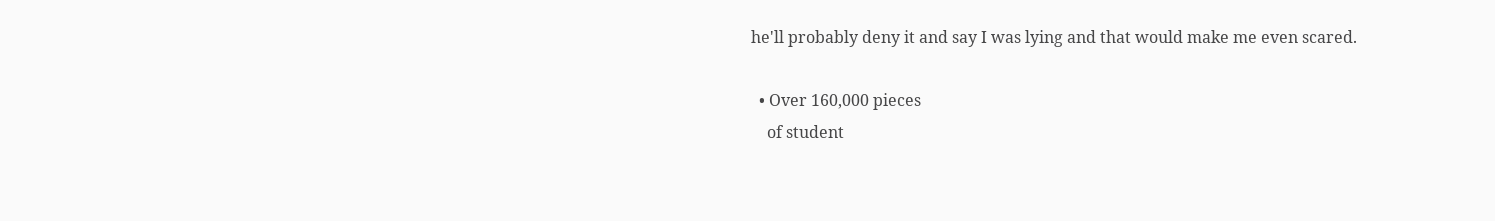he'll probably deny it and say I was lying and that would make me even scared.

  • Over 160,000 pieces
    of student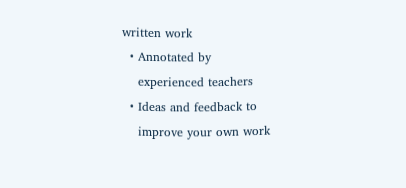written work
  • Annotated by
    experienced teachers
  • Ideas and feedback to
    improve your own work